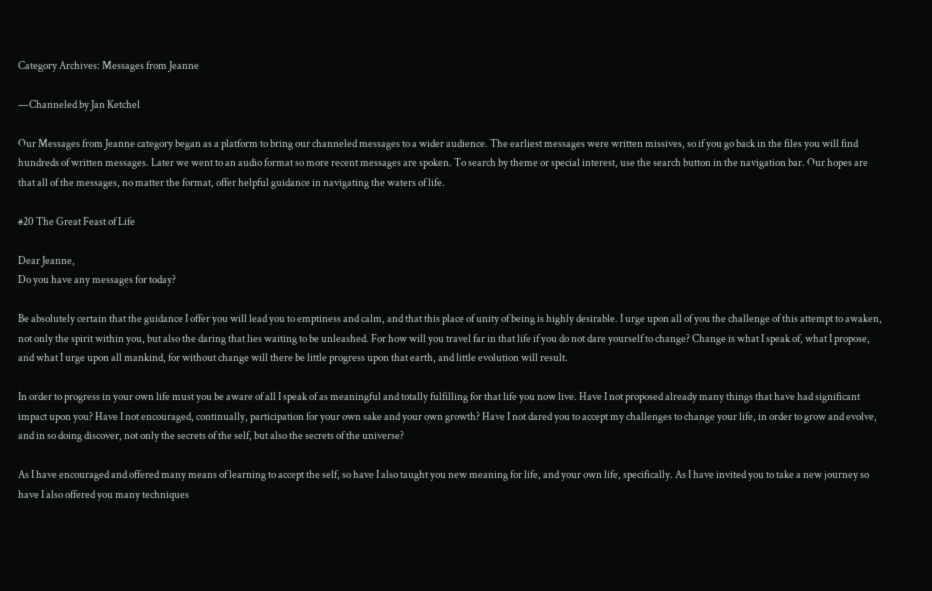Category Archives: Messages from Jeanne

—Channeled by Jan Ketchel

Our Messages from Jeanne category began as a platform to bring our channeled messages to a wider audience. The earliest messages were written missives, so if you go back in the files you will find hundreds of written messages. Later we went to an audio format so more recent messages are spoken. To search by theme or special interest, use the search button in the navigation bar. Our hopes are that all of the messages, no matter the format, offer helpful guidance in navigating the waters of life.

#20 The Great Feast of Life

Dear Jeanne,
Do you have any messages for today?

Be absolutely certain that the guidance I offer you will lead you to emptiness and calm, and that this place of unity of being is highly desirable. I urge upon all of you the challenge of this attempt to awaken, not only the spirit within you, but also the daring that lies waiting to be unleashed. For how will you travel far in that life if you do not dare yourself to change? Change is what I speak of, what I propose, and what I urge upon all mankind, for without change will there be little progress upon that earth, and little evolution will result.

In order to progress in your own life must you be aware of all I speak of as meaningful and totally fulfilling for that life you now live. Have I not proposed already many things that have had significant impact upon you? Have I not encouraged, continually, participation for your own sake and your own growth? Have I not dared you to accept my challenges to change your life, in order to grow and evolve, and in so doing discover, not only the secrets of the self, but also the secrets of the universe?

As I have encouraged and offered many means of learning to accept the self, so have I also taught you new meaning for life, and your own life, specifically. As I have invited you to take a new journey so have I also offered you many techniques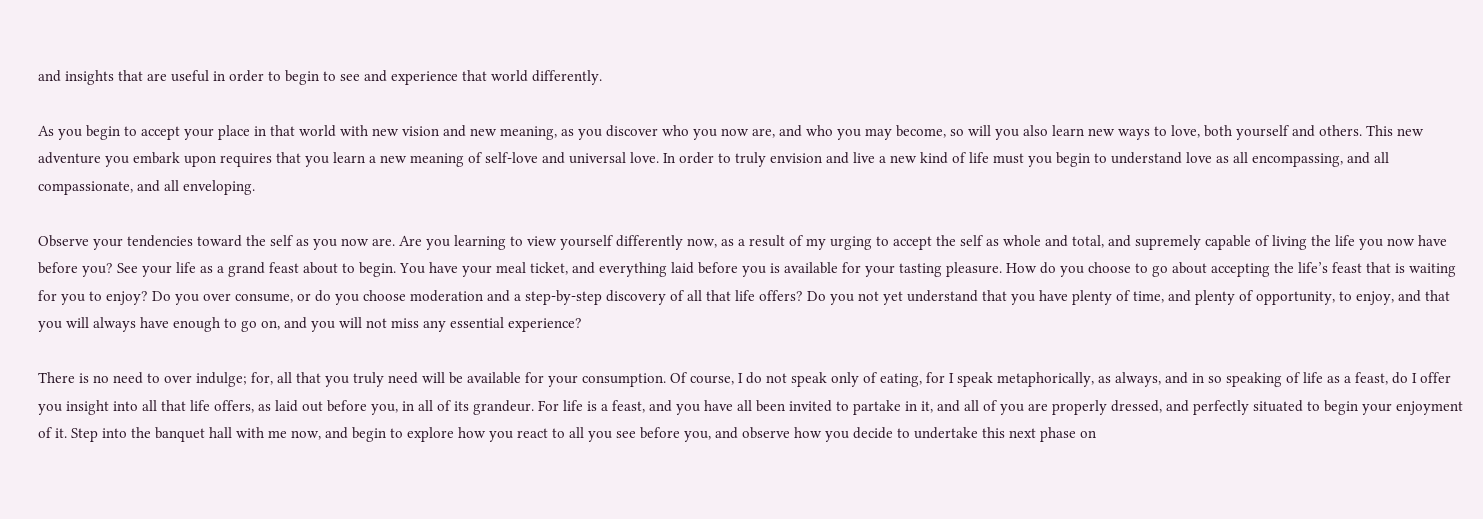and insights that are useful in order to begin to see and experience that world differently.

As you begin to accept your place in that world with new vision and new meaning, as you discover who you now are, and who you may become, so will you also learn new ways to love, both yourself and others. This new adventure you embark upon requires that you learn a new meaning of self-love and universal love. In order to truly envision and live a new kind of life must you begin to understand love as all encompassing, and all compassionate, and all enveloping.

Observe your tendencies toward the self as you now are. Are you learning to view yourself differently now, as a result of my urging to accept the self as whole and total, and supremely capable of living the life you now have before you? See your life as a grand feast about to begin. You have your meal ticket, and everything laid before you is available for your tasting pleasure. How do you choose to go about accepting the life’s feast that is waiting for you to enjoy? Do you over consume, or do you choose moderation and a step-by-step discovery of all that life offers? Do you not yet understand that you have plenty of time, and plenty of opportunity, to enjoy, and that you will always have enough to go on, and you will not miss any essential experience?

There is no need to over indulge; for, all that you truly need will be available for your consumption. Of course, I do not speak only of eating, for I speak metaphorically, as always, and in so speaking of life as a feast, do I offer you insight into all that life offers, as laid out before you, in all of its grandeur. For life is a feast, and you have all been invited to partake in it, and all of you are properly dressed, and perfectly situated to begin your enjoyment of it. Step into the banquet hall with me now, and begin to explore how you react to all you see before you, and observe how you decide to undertake this next phase on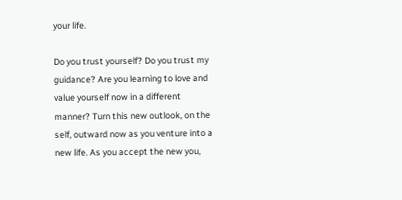your life.

Do you trust yourself? Do you trust my guidance? Are you learning to love and value yourself now in a different manner? Turn this new outlook, on the self, outward now as you venture into a new life. As you accept the new you,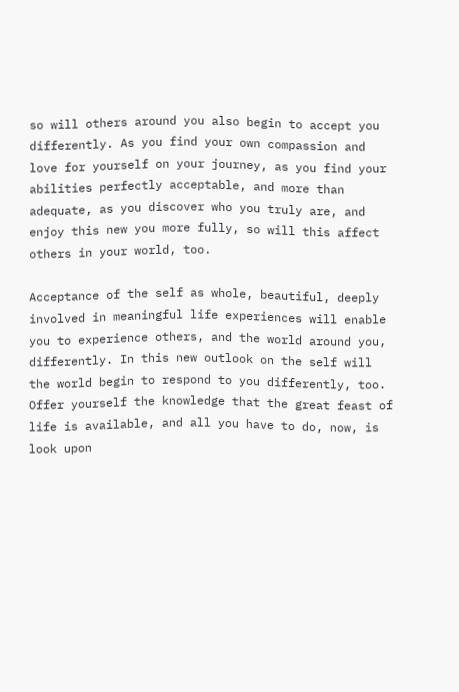so will others around you also begin to accept you differently. As you find your own compassion and love for yourself on your journey, as you find your abilities perfectly acceptable, and more than adequate, as you discover who you truly are, and enjoy this new you more fully, so will this affect others in your world, too.

Acceptance of the self as whole, beautiful, deeply involved in meaningful life experiences will enable you to experience others, and the world around you, differently. In this new outlook on the self will the world begin to respond to you differently, too. Offer yourself the knowledge that the great feast of life is available, and all you have to do, now, is look upon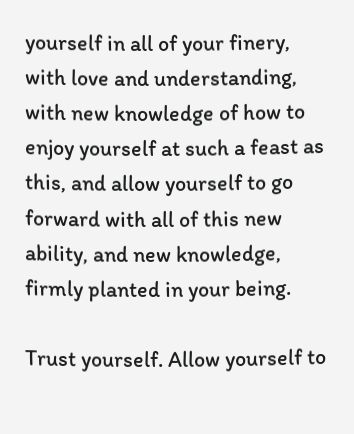yourself in all of your finery, with love and understanding, with new knowledge of how to enjoy yourself at such a feast as this, and allow yourself to go forward with all of this new ability, and new knowledge, firmly planted in your being.

Trust yourself. Allow yourself to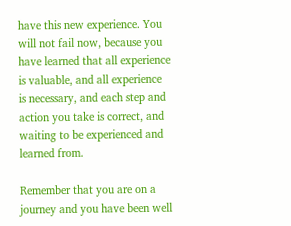have this new experience. You will not fail now, because you have learned that all experience is valuable, and all experience is necessary, and each step and action you take is correct, and waiting to be experienced and learned from.

Remember that you are on a journey and you have been well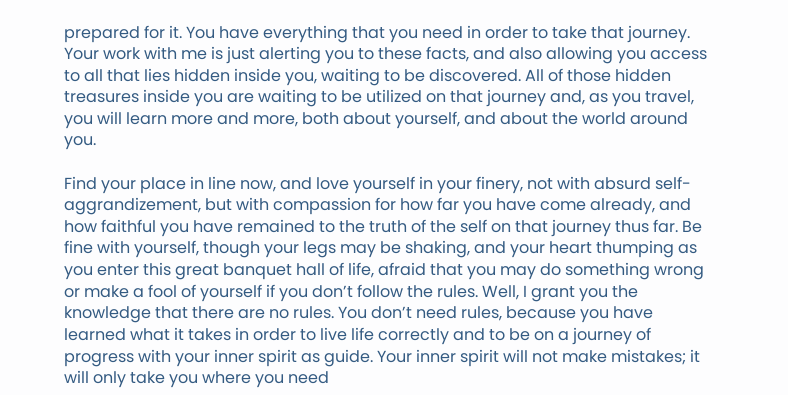prepared for it. You have everything that you need in order to take that journey. Your work with me is just alerting you to these facts, and also allowing you access to all that lies hidden inside you, waiting to be discovered. All of those hidden treasures inside you are waiting to be utilized on that journey and, as you travel, you will learn more and more, both about yourself, and about the world around you.

Find your place in line now, and love yourself in your finery, not with absurd self-aggrandizement, but with compassion for how far you have come already, and how faithful you have remained to the truth of the self on that journey thus far. Be fine with yourself, though your legs may be shaking, and your heart thumping as you enter this great banquet hall of life, afraid that you may do something wrong or make a fool of yourself if you don’t follow the rules. Well, I grant you the knowledge that there are no rules. You don’t need rules, because you have learned what it takes in order to live life correctly and to be on a journey of progress with your inner spirit as guide. Your inner spirit will not make mistakes; it will only take you where you need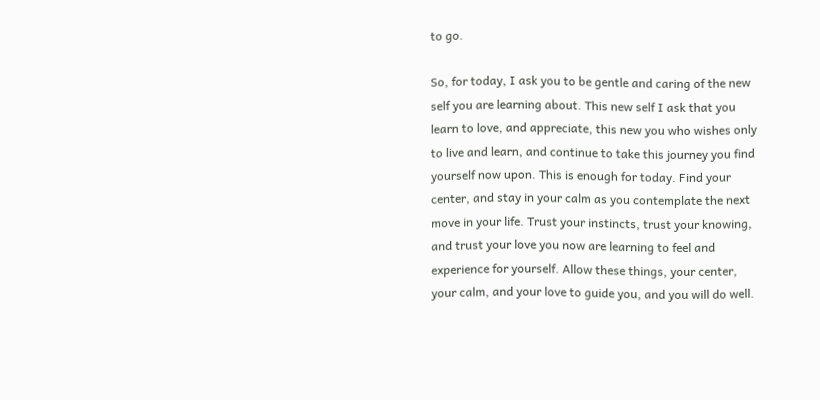to go.

So, for today, I ask you to be gentle and caring of the new self you are learning about. This new self I ask that you learn to love, and appreciate, this new you who wishes only to live and learn, and continue to take this journey you find yourself now upon. This is enough for today. Find your center, and stay in your calm as you contemplate the next move in your life. Trust your instincts, trust your knowing, and trust your love you now are learning to feel and experience for yourself. Allow these things, your center, your calm, and your love to guide you, and you will do well.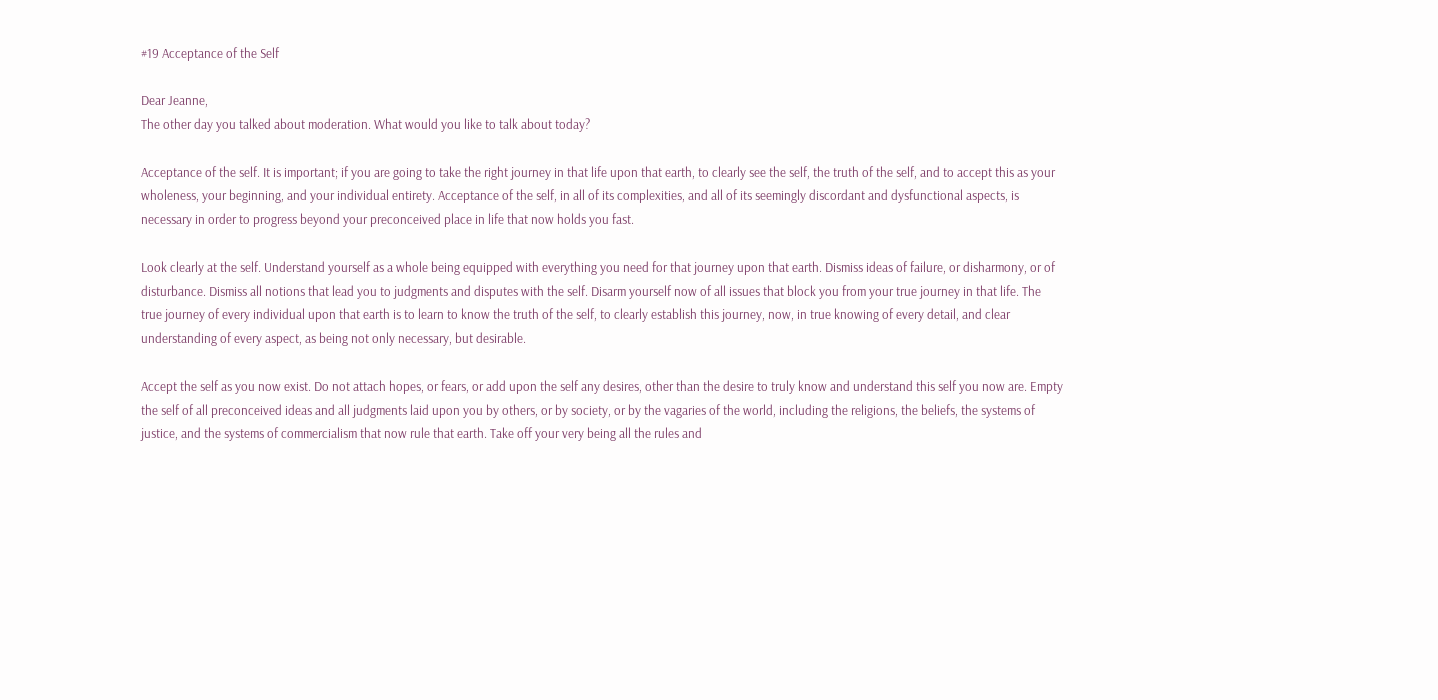#19 Acceptance of the Self

Dear Jeanne,
The other day you talked about moderation. What would you like to talk about today?

Acceptance of the self. It is important; if you are going to take the right journey in that life upon that earth, to clearly see the self, the truth of the self, and to accept this as your wholeness, your beginning, and your individual entirety. Acceptance of the self, in all of its complexities, and all of its seemingly discordant and dysfunctional aspects, is necessary in order to progress beyond your preconceived place in life that now holds you fast.

Look clearly at the self. Understand yourself as a whole being equipped with everything you need for that journey upon that earth. Dismiss ideas of failure, or disharmony, or of disturbance. Dismiss all notions that lead you to judgments and disputes with the self. Disarm yourself now of all issues that block you from your true journey in that life. The true journey of every individual upon that earth is to learn to know the truth of the self, to clearly establish this journey, now, in true knowing of every detail, and clear understanding of every aspect, as being not only necessary, but desirable.

Accept the self as you now exist. Do not attach hopes, or fears, or add upon the self any desires, other than the desire to truly know and understand this self you now are. Empty the self of all preconceived ideas and all judgments laid upon you by others, or by society, or by the vagaries of the world, including the religions, the beliefs, the systems of justice, and the systems of commercialism that now rule that earth. Take off your very being all the rules and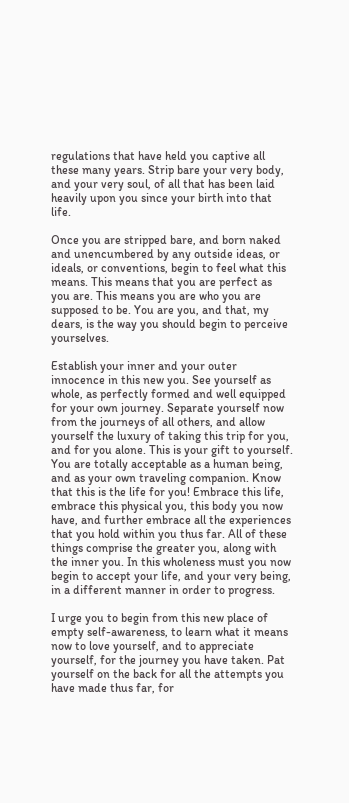regulations that have held you captive all these many years. Strip bare your very body, and your very soul, of all that has been laid heavily upon you since your birth into that life.

Once you are stripped bare, and born naked and unencumbered by any outside ideas, or ideals, or conventions, begin to feel what this means. This means that you are perfect as you are. This means you are who you are supposed to be. You are you, and that, my dears, is the way you should begin to perceive yourselves.

Establish your inner and your outer innocence in this new you. See yourself as whole, as perfectly formed and well equipped for your own journey. Separate yourself now from the journeys of all others, and allow yourself the luxury of taking this trip for you, and for you alone. This is your gift to yourself. You are totally acceptable as a human being, and as your own traveling companion. Know that this is the life for you! Embrace this life, embrace this physical you, this body you now have, and further embrace all the experiences that you hold within you thus far. All of these things comprise the greater you, along with the inner you. In this wholeness must you now begin to accept your life, and your very being, in a different manner in order to progress.

I urge you to begin from this new place of empty self-awareness, to learn what it means now to love yourself, and to appreciate yourself, for the journey you have taken. Pat yourself on the back for all the attempts you have made thus far, for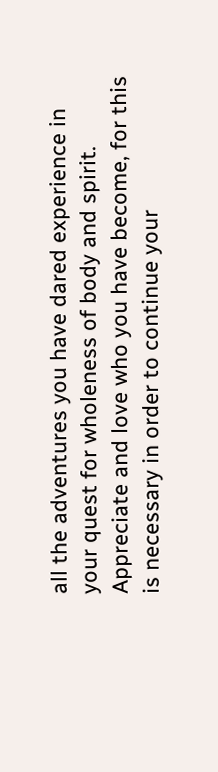all the adventures you have dared experience in your quest for wholeness of body and spirit. Appreciate and love who you have become, for this is necessary in order to continue your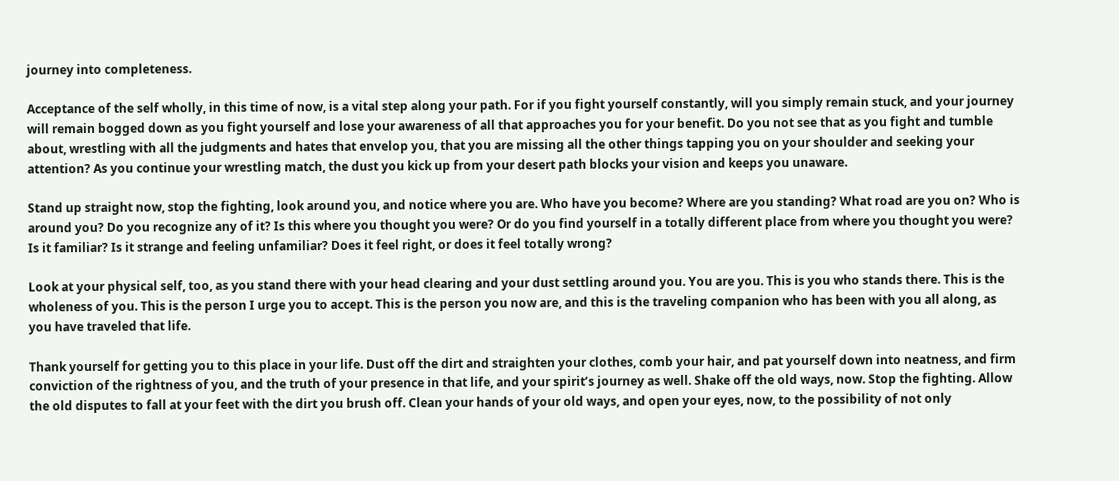journey into completeness.

Acceptance of the self wholly, in this time of now, is a vital step along your path. For if you fight yourself constantly, will you simply remain stuck, and your journey will remain bogged down as you fight yourself and lose your awareness of all that approaches you for your benefit. Do you not see that as you fight and tumble about, wrestling with all the judgments and hates that envelop you, that you are missing all the other things tapping you on your shoulder and seeking your attention? As you continue your wrestling match, the dust you kick up from your desert path blocks your vision and keeps you unaware.

Stand up straight now, stop the fighting, look around you, and notice where you are. Who have you become? Where are you standing? What road are you on? Who is around you? Do you recognize any of it? Is this where you thought you were? Or do you find yourself in a totally different place from where you thought you were? Is it familiar? Is it strange and feeling unfamiliar? Does it feel right, or does it feel totally wrong?

Look at your physical self, too, as you stand there with your head clearing and your dust settling around you. You are you. This is you who stands there. This is the wholeness of you. This is the person I urge you to accept. This is the person you now are, and this is the traveling companion who has been with you all along, as you have traveled that life.

Thank yourself for getting you to this place in your life. Dust off the dirt and straighten your clothes, comb your hair, and pat yourself down into neatness, and firm conviction of the rightness of you, and the truth of your presence in that life, and your spirit’s journey as well. Shake off the old ways, now. Stop the fighting. Allow the old disputes to fall at your feet with the dirt you brush off. Clean your hands of your old ways, and open your eyes, now, to the possibility of not only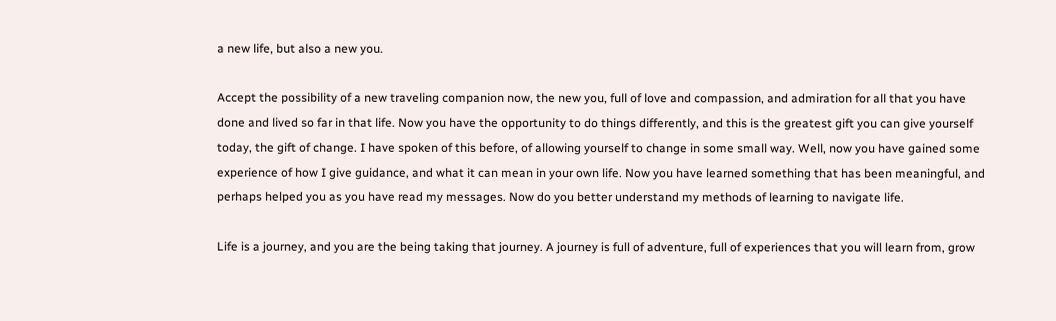a new life, but also a new you.

Accept the possibility of a new traveling companion now, the new you, full of love and compassion, and admiration for all that you have done and lived so far in that life. Now you have the opportunity to do things differently, and this is the greatest gift you can give yourself today, the gift of change. I have spoken of this before, of allowing yourself to change in some small way. Well, now you have gained some experience of how I give guidance, and what it can mean in your own life. Now you have learned something that has been meaningful, and perhaps helped you as you have read my messages. Now do you better understand my methods of learning to navigate life.

Life is a journey, and you are the being taking that journey. A journey is full of adventure, full of experiences that you will learn from, grow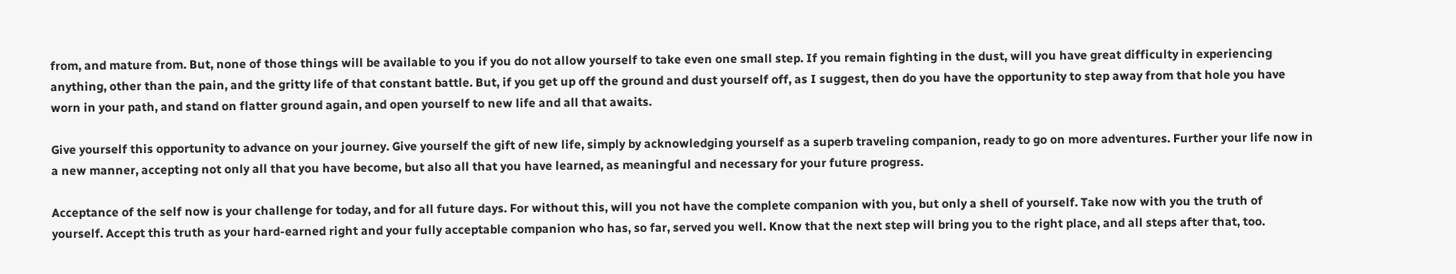from, and mature from. But, none of those things will be available to you if you do not allow yourself to take even one small step. If you remain fighting in the dust, will you have great difficulty in experiencing anything, other than the pain, and the gritty life of that constant battle. But, if you get up off the ground and dust yourself off, as I suggest, then do you have the opportunity to step away from that hole you have worn in your path, and stand on flatter ground again, and open yourself to new life and all that awaits.

Give yourself this opportunity to advance on your journey. Give yourself the gift of new life, simply by acknowledging yourself as a superb traveling companion, ready to go on more adventures. Further your life now in a new manner, accepting not only all that you have become, but also all that you have learned, as meaningful and necessary for your future progress.

Acceptance of the self now is your challenge for today, and for all future days. For without this, will you not have the complete companion with you, but only a shell of yourself. Take now with you the truth of yourself. Accept this truth as your hard-earned right and your fully acceptable companion who has, so far, served you well. Know that the next step will bring you to the right place, and all steps after that, too.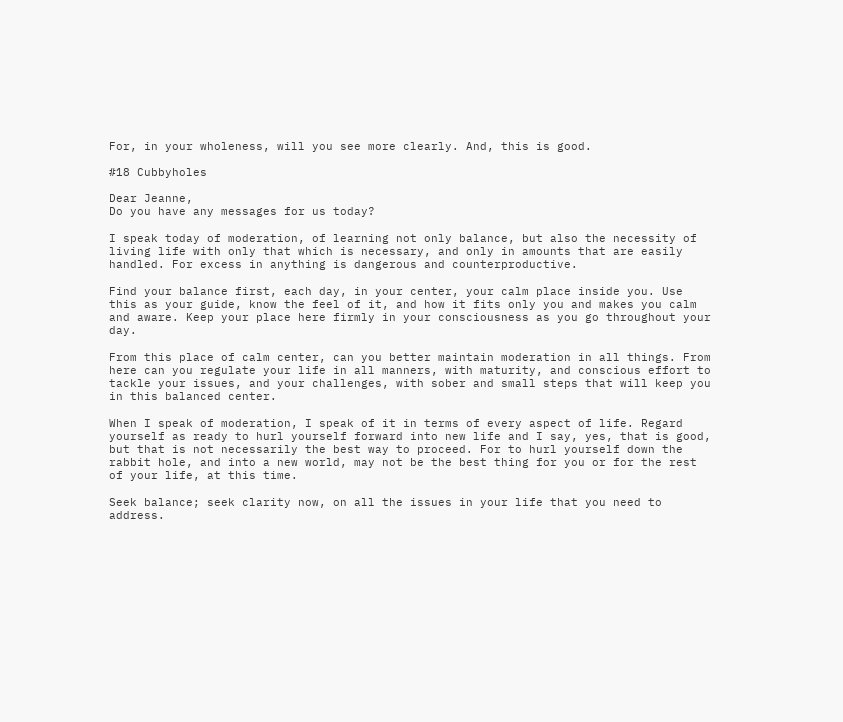For, in your wholeness, will you see more clearly. And, this is good.

#18 Cubbyholes

Dear Jeanne,
Do you have any messages for us today?

I speak today of moderation, of learning not only balance, but also the necessity of living life with only that which is necessary, and only in amounts that are easily handled. For excess in anything is dangerous and counterproductive.

Find your balance first, each day, in your center, your calm place inside you. Use this as your guide, know the feel of it, and how it fits only you and makes you calm and aware. Keep your place here firmly in your consciousness as you go throughout your day.

From this place of calm center, can you better maintain moderation in all things. From here can you regulate your life in all manners, with maturity, and conscious effort to tackle your issues, and your challenges, with sober and small steps that will keep you in this balanced center.

When I speak of moderation, I speak of it in terms of every aspect of life. Regard yourself as ready to hurl yourself forward into new life and I say, yes, that is good, but that is not necessarily the best way to proceed. For to hurl yourself down the rabbit hole, and into a new world, may not be the best thing for you or for the rest of your life, at this time.

Seek balance; seek clarity now, on all the issues in your life that you need to address.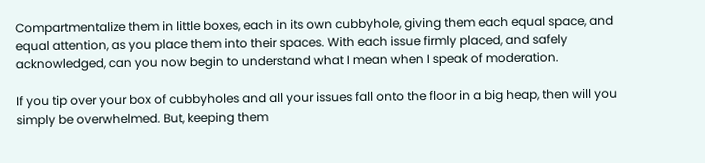Compartmentalize them in little boxes, each in its own cubbyhole, giving them each equal space, and equal attention, as you place them into their spaces. With each issue firmly placed, and safely acknowledged, can you now begin to understand what I mean when I speak of moderation.

If you tip over your box of cubbyholes and all your issues fall onto the floor in a big heap, then will you simply be overwhelmed. But, keeping them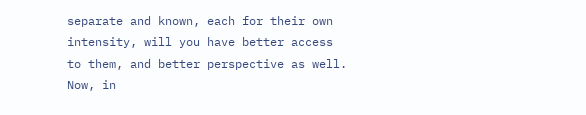separate and known, each for their own intensity, will you have better access to them, and better perspective as well. Now, in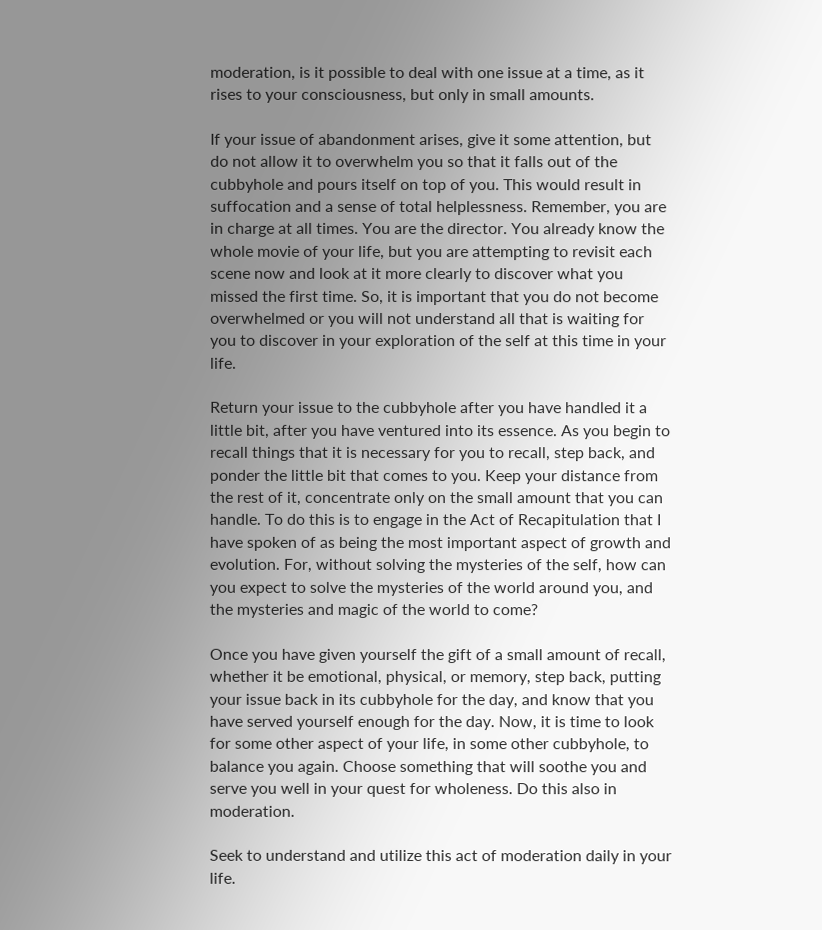moderation, is it possible to deal with one issue at a time, as it rises to your consciousness, but only in small amounts.

If your issue of abandonment arises, give it some attention, but do not allow it to overwhelm you so that it falls out of the cubbyhole and pours itself on top of you. This would result in suffocation and a sense of total helplessness. Remember, you are in charge at all times. You are the director. You already know the whole movie of your life, but you are attempting to revisit each scene now and look at it more clearly to discover what you missed the first time. So, it is important that you do not become overwhelmed or you will not understand all that is waiting for you to discover in your exploration of the self at this time in your life.

Return your issue to the cubbyhole after you have handled it a little bit, after you have ventured into its essence. As you begin to recall things that it is necessary for you to recall, step back, and ponder the little bit that comes to you. Keep your distance from the rest of it, concentrate only on the small amount that you can handle. To do this is to engage in the Act of Recapitulation that I have spoken of as being the most important aspect of growth and evolution. For, without solving the mysteries of the self, how can you expect to solve the mysteries of the world around you, and the mysteries and magic of the world to come?

Once you have given yourself the gift of a small amount of recall, whether it be emotional, physical, or memory, step back, putting your issue back in its cubbyhole for the day, and know that you have served yourself enough for the day. Now, it is time to look for some other aspect of your life, in some other cubbyhole, to balance you again. Choose something that will soothe you and serve you well in your quest for wholeness. Do this also in moderation.

Seek to understand and utilize this act of moderation daily in your life.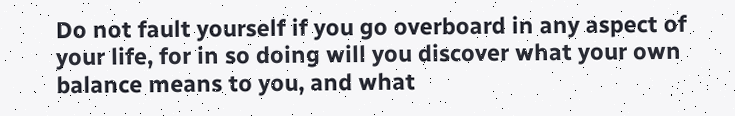Do not fault yourself if you go overboard in any aspect of your life, for in so doing will you discover what your own balance means to you, and what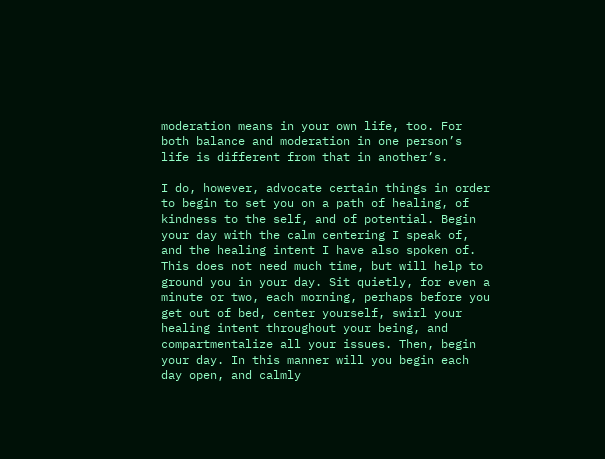moderation means in your own life, too. For both balance and moderation in one person’s life is different from that in another’s.

I do, however, advocate certain things in order to begin to set you on a path of healing, of kindness to the self, and of potential. Begin your day with the calm centering I speak of, and the healing intent I have also spoken of. This does not need much time, but will help to ground you in your day. Sit quietly, for even a minute or two, each morning, perhaps before you get out of bed, center yourself, swirl your healing intent throughout your being, and compartmentalize all your issues. Then, begin your day. In this manner will you begin each day open, and calmly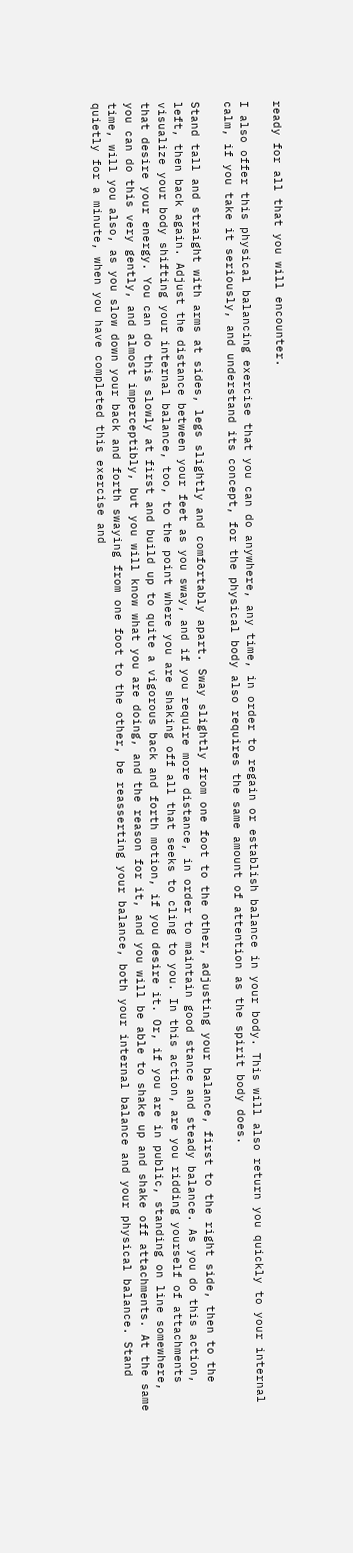ready for all that you will encounter.

I also offer this physical balancing exercise that you can do anywhere, any time, in order to regain or establish balance in your body. This will also return you quickly to your internal calm, if you take it seriously, and understand its concept, for the physical body also requires the same amount of attention as the spirit body does.

Stand tall and straight with arms at sides, legs slightly and comfortably apart. Sway slightly from one foot to the other, adjusting your balance, first to the right side, then to the left, then back again. Adjust the distance between your feet as you sway, and if you require more distance, in order to maintain good stance and steady balance. As you do this action, visualize your body shifting your internal balance, too, to the point where you are shaking off all that seeks to cling to you. In this action, are you ridding yourself of attachments that desire your energy. You can do this slowly at first and build up to quite a vigorous back and forth motion, if you desire it. Or, if you are in public, standing on line somewhere, you can do this very gently, and almost imperceptibly, but you will know what you are doing, and the reason for it, and you will be able to shake up and shake off attachments. At the same time, will you also, as you slow down your back and forth swaying from one foot to the other, be reasserting your balance, both your internal balance and your physical balance. Stand quietly for a minute, when you have completed this exercise and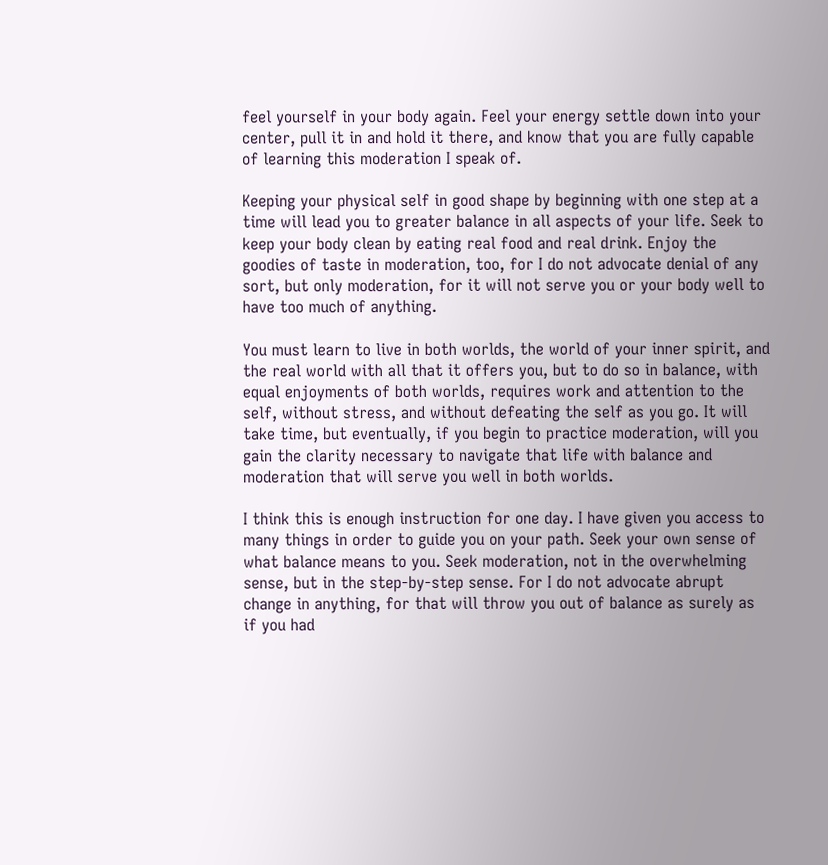feel yourself in your body again. Feel your energy settle down into your center, pull it in and hold it there, and know that you are fully capable of learning this moderation I speak of.

Keeping your physical self in good shape by beginning with one step at a time will lead you to greater balance in all aspects of your life. Seek to keep your body clean by eating real food and real drink. Enjoy the goodies of taste in moderation, too, for I do not advocate denial of any sort, but only moderation, for it will not serve you or your body well to have too much of anything.

You must learn to live in both worlds, the world of your inner spirit, and the real world with all that it offers you, but to do so in balance, with equal enjoyments of both worlds, requires work and attention to the self, without stress, and without defeating the self as you go. It will take time, but eventually, if you begin to practice moderation, will you gain the clarity necessary to navigate that life with balance and moderation that will serve you well in both worlds.

I think this is enough instruction for one day. I have given you access to many things in order to guide you on your path. Seek your own sense of what balance means to you. Seek moderation, not in the overwhelming sense, but in the step-by-step sense. For I do not advocate abrupt change in anything, for that will throw you out of balance as surely as if you had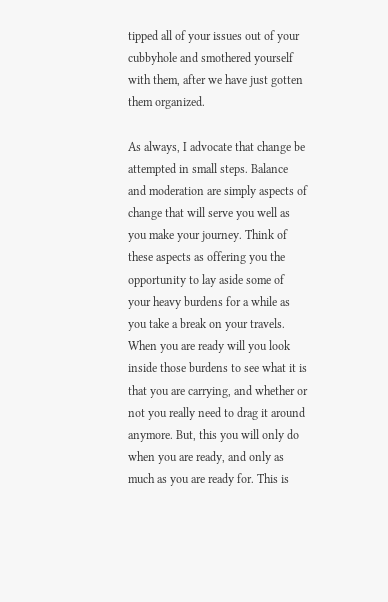tipped all of your issues out of your cubbyhole and smothered yourself with them, after we have just gotten them organized.

As always, I advocate that change be attempted in small steps. Balance and moderation are simply aspects of change that will serve you well as you make your journey. Think of these aspects as offering you the opportunity to lay aside some of your heavy burdens for a while as you take a break on your travels. When you are ready will you look inside those burdens to see what it is that you are carrying, and whether or not you really need to drag it around anymore. But, this you will only do when you are ready, and only as much as you are ready for. This is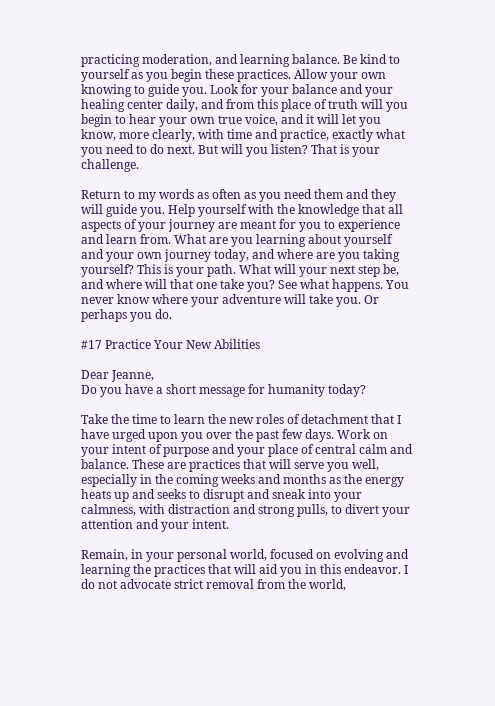practicing moderation, and learning balance. Be kind to yourself as you begin these practices. Allow your own knowing to guide you. Look for your balance and your healing center daily, and from this place of truth will you begin to hear your own true voice, and it will let you know, more clearly, with time and practice, exactly what you need to do next. But will you listen? That is your challenge.

Return to my words as often as you need them and they will guide you. Help yourself with the knowledge that all aspects of your journey are meant for you to experience and learn from. What are you learning about yourself and your own journey today, and where are you taking yourself? This is your path. What will your next step be, and where will that one take you? See what happens. You never know where your adventure will take you. Or perhaps you do.

#17 Practice Your New Abilities

Dear Jeanne,
Do you have a short message for humanity today?

Take the time to learn the new roles of detachment that I have urged upon you over the past few days. Work on your intent of purpose and your place of central calm and balance. These are practices that will serve you well, especially in the coming weeks and months as the energy heats up and seeks to disrupt and sneak into your calmness, with distraction and strong pulls, to divert your attention and your intent.

Remain, in your personal world, focused on evolving and learning the practices that will aid you in this endeavor. I do not advocate strict removal from the world,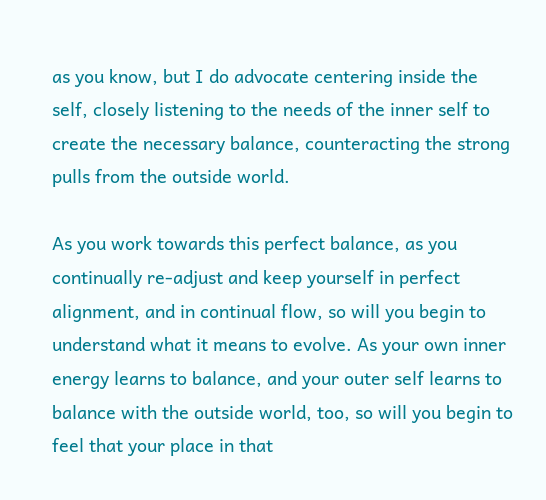as you know, but I do advocate centering inside the self, closely listening to the needs of the inner self to create the necessary balance, counteracting the strong pulls from the outside world.

As you work towards this perfect balance, as you continually re-adjust and keep yourself in perfect alignment, and in continual flow, so will you begin to understand what it means to evolve. As your own inner energy learns to balance, and your outer self learns to balance with the outside world, too, so will you begin to feel that your place in that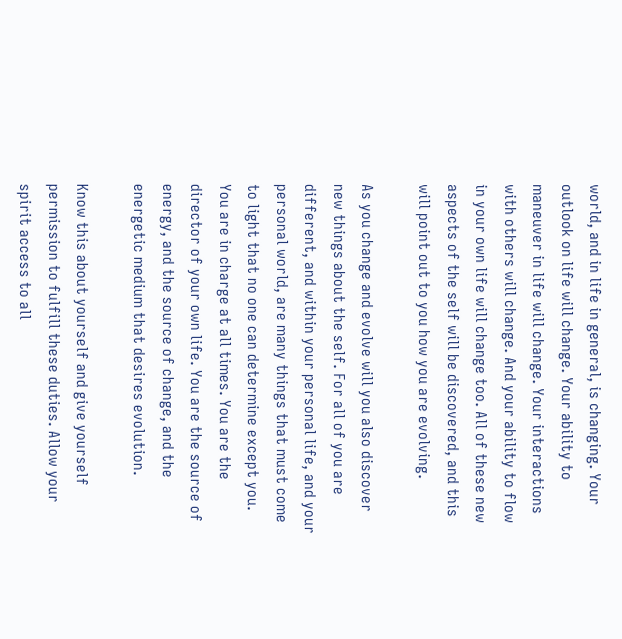world, and in life in general, is changing. Your outlook on life will change. Your ability to maneuver in life will change. Your interactions with others will change. And your ability to flow in your own life will change too. All of these new aspects of the self will be discovered, and this will point out to you how you are evolving.

As you change and evolve will you also discover new things about the self. For all of you are different, and within your personal life, and your personal world, are many things that must come to light that no one can determine except you. You are in charge at all times. You are the director of your own life. You are the source of energy, and the source of change, and the energetic medium that desires evolution.

Know this about yourself and give yourself permission to fulfill these duties. Allow your spirit access to all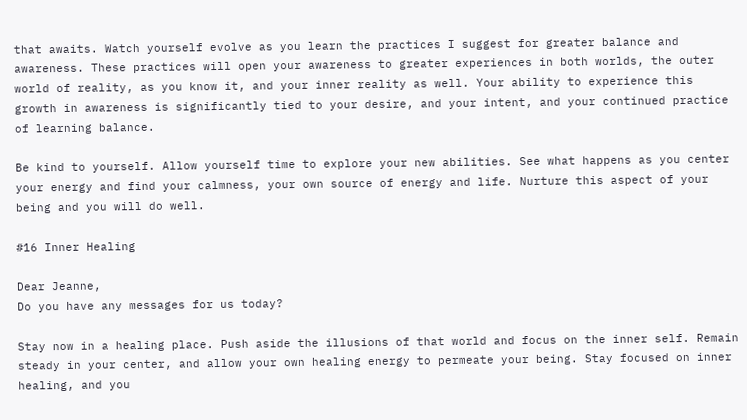that awaits. Watch yourself evolve as you learn the practices I suggest for greater balance and awareness. These practices will open your awareness to greater experiences in both worlds, the outer world of reality, as you know it, and your inner reality as well. Your ability to experience this growth in awareness is significantly tied to your desire, and your intent, and your continued practice of learning balance.

Be kind to yourself. Allow yourself time to explore your new abilities. See what happens as you center your energy and find your calmness, your own source of energy and life. Nurture this aspect of your being and you will do well.

#16 Inner Healing

Dear Jeanne,
Do you have any messages for us today?

Stay now in a healing place. Push aside the illusions of that world and focus on the inner self. Remain steady in your center, and allow your own healing energy to permeate your being. Stay focused on inner healing, and you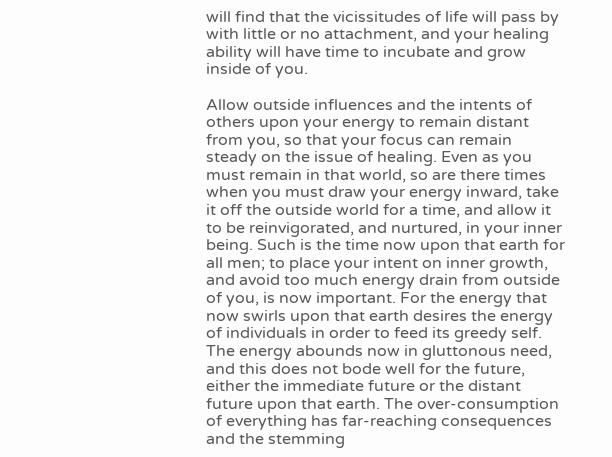will find that the vicissitudes of life will pass by with little or no attachment, and your healing ability will have time to incubate and grow inside of you.

Allow outside influences and the intents of others upon your energy to remain distant from you, so that your focus can remain steady on the issue of healing. Even as you must remain in that world, so are there times when you must draw your energy inward, take it off the outside world for a time, and allow it to be reinvigorated, and nurtured, in your inner being. Such is the time now upon that earth for all men; to place your intent on inner growth, and avoid too much energy drain from outside of you, is now important. For the energy that now swirls upon that earth desires the energy of individuals in order to feed its greedy self. The energy abounds now in gluttonous need, and this does not bode well for the future, either the immediate future or the distant future upon that earth. The over-consumption of everything has far-reaching consequences and the stemming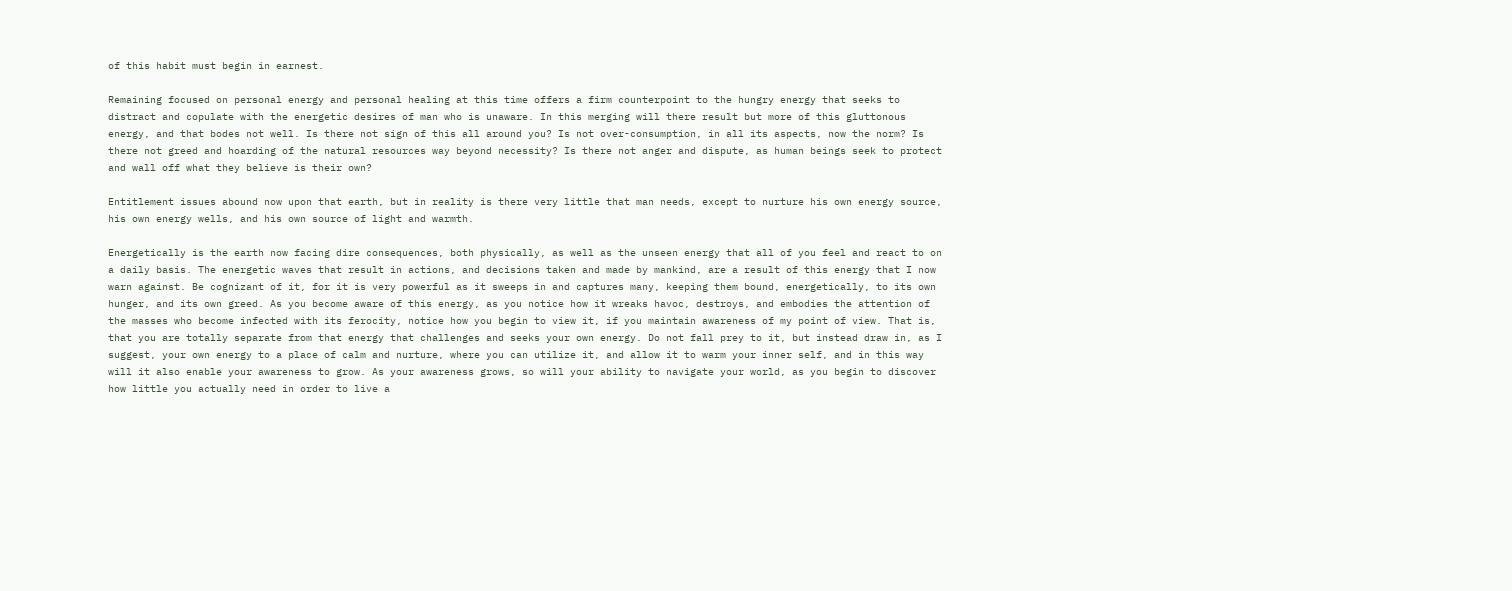of this habit must begin in earnest.

Remaining focused on personal energy and personal healing at this time offers a firm counterpoint to the hungry energy that seeks to distract and copulate with the energetic desires of man who is unaware. In this merging will there result but more of this gluttonous energy, and that bodes not well. Is there not sign of this all around you? Is not over-consumption, in all its aspects, now the norm? Is there not greed and hoarding of the natural resources way beyond necessity? Is there not anger and dispute, as human beings seek to protect and wall off what they believe is their own?

Entitlement issues abound now upon that earth, but in reality is there very little that man needs, except to nurture his own energy source, his own energy wells, and his own source of light and warmth.

Energetically is the earth now facing dire consequences, both physically, as well as the unseen energy that all of you feel and react to on a daily basis. The energetic waves that result in actions, and decisions taken and made by mankind, are a result of this energy that I now warn against. Be cognizant of it, for it is very powerful as it sweeps in and captures many, keeping them bound, energetically, to its own hunger, and its own greed. As you become aware of this energy, as you notice how it wreaks havoc, destroys, and embodies the attention of the masses who become infected with its ferocity, notice how you begin to view it, if you maintain awareness of my point of view. That is, that you are totally separate from that energy that challenges and seeks your own energy. Do not fall prey to it, but instead draw in, as I suggest, your own energy to a place of calm and nurture, where you can utilize it, and allow it to warm your inner self, and in this way will it also enable your awareness to grow. As your awareness grows, so will your ability to navigate your world, as you begin to discover how little you actually need in order to live a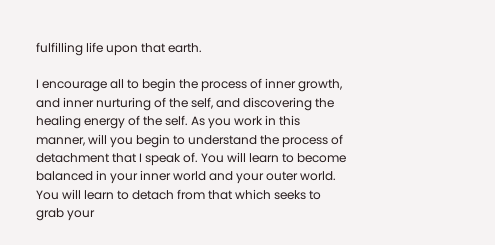fulfilling life upon that earth.

I encourage all to begin the process of inner growth, and inner nurturing of the self, and discovering the healing energy of the self. As you work in this manner, will you begin to understand the process of detachment that I speak of. You will learn to become balanced in your inner world and your outer world. You will learn to detach from that which seeks to grab your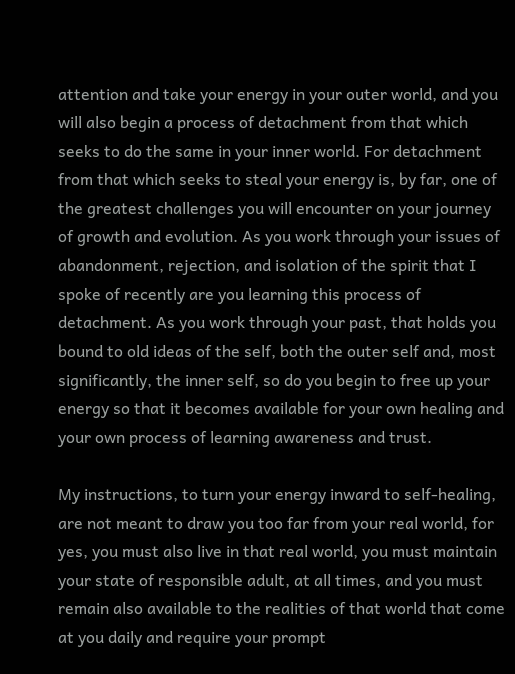attention and take your energy in your outer world, and you will also begin a process of detachment from that which seeks to do the same in your inner world. For detachment from that which seeks to steal your energy is, by far, one of the greatest challenges you will encounter on your journey of growth and evolution. As you work through your issues of abandonment, rejection, and isolation of the spirit that I spoke of recently are you learning this process of detachment. As you work through your past, that holds you bound to old ideas of the self, both the outer self and, most significantly, the inner self, so do you begin to free up your energy so that it becomes available for your own healing and your own process of learning awareness and trust.

My instructions, to turn your energy inward to self-healing, are not meant to draw you too far from your real world, for yes, you must also live in that real world, you must maintain your state of responsible adult, at all times, and you must remain also available to the realities of that world that come at you daily and require your prompt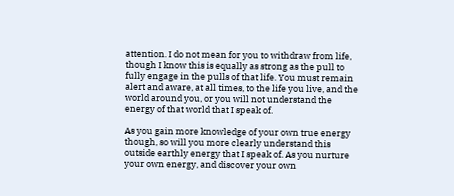attention. I do not mean for you to withdraw from life, though I know this is equally as strong as the pull to fully engage in the pulls of that life. You must remain alert and aware, at all times, to the life you live, and the world around you, or you will not understand the energy of that world that I speak of.

As you gain more knowledge of your own true energy though, so will you more clearly understand this outside earthly energy that I speak of. As you nurture your own energy, and discover your own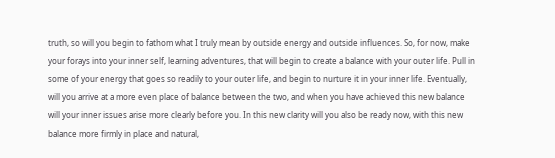truth, so will you begin to fathom what I truly mean by outside energy and outside influences. So, for now, make your forays into your inner self, learning adventures, that will begin to create a balance with your outer life. Pull in some of your energy that goes so readily to your outer life, and begin to nurture it in your inner life. Eventually, will you arrive at a more even place of balance between the two, and when you have achieved this new balance will your inner issues arise more clearly before you. In this new clarity will you also be ready now, with this new balance more firmly in place and natural,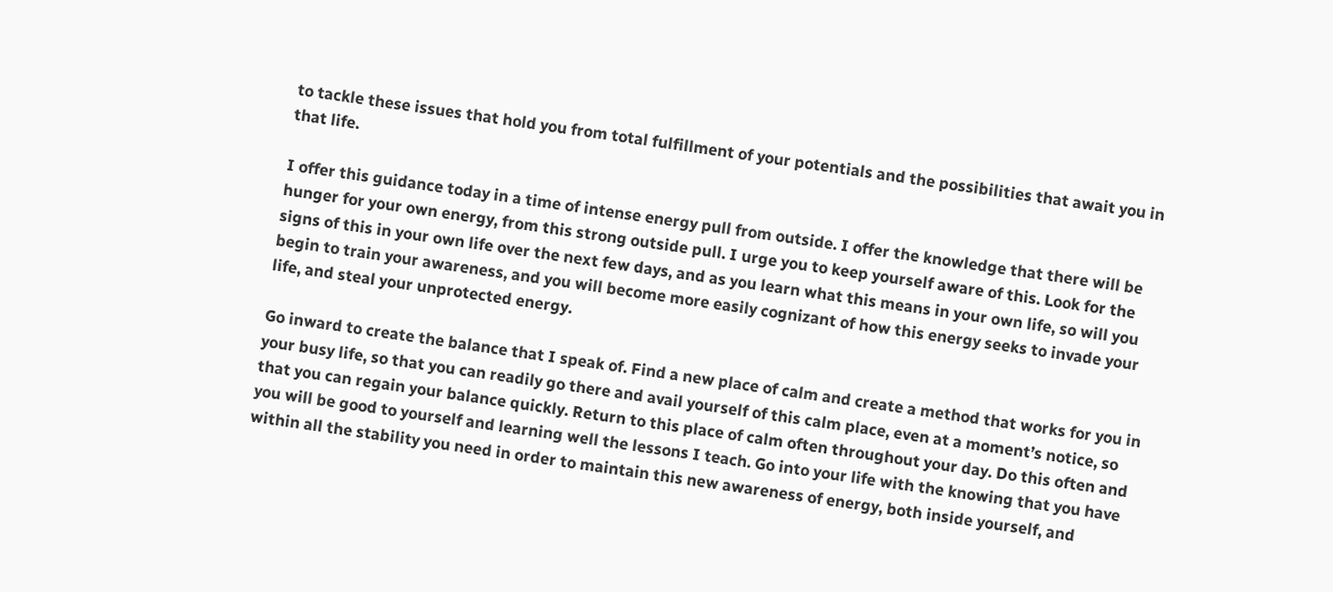to tackle these issues that hold you from total fulfillment of your potentials and the possibilities that await you in that life.

I offer this guidance today in a time of intense energy pull from outside. I offer the knowledge that there will be hunger for your own energy, from this strong outside pull. I urge you to keep yourself aware of this. Look for the signs of this in your own life over the next few days, and as you learn what this means in your own life, so will you begin to train your awareness, and you will become more easily cognizant of how this energy seeks to invade your life, and steal your unprotected energy.

Go inward to create the balance that I speak of. Find a new place of calm and create a method that works for you in your busy life, so that you can readily go there and avail yourself of this calm place, even at a moment’s notice, so that you can regain your balance quickly. Return to this place of calm often throughout your day. Do this often and you will be good to yourself and learning well the lessons I teach. Go into your life with the knowing that you have within all the stability you need in order to maintain this new awareness of energy, both inside yourself, and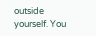outside yourself. You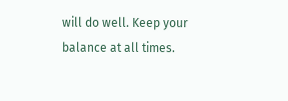will do well. Keep your balance at all times.